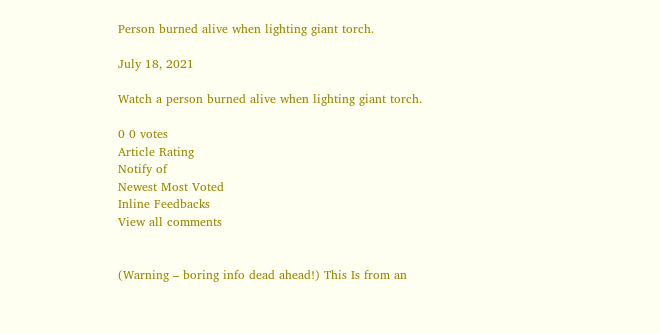Person burned alive when lighting giant torch.

July 18, 2021

Watch a person burned alive when lighting giant torch.

0 0 votes
Article Rating
Notify of
Newest Most Voted
Inline Feedbacks
View all comments


(Warning – boring info dead ahead!) This Is from an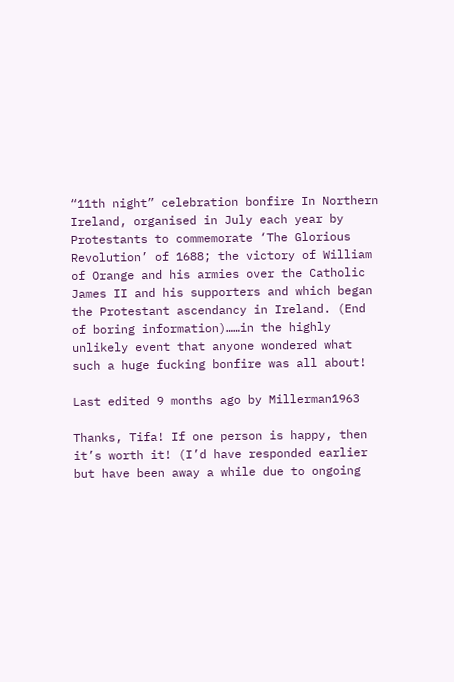“11th night” celebration bonfire In Northern Ireland, organised in July each year by Protestants to commemorate ‘The Glorious Revolution’ of 1688; the victory of William of Orange and his armies over the Catholic James II and his supporters and which began the Protestant ascendancy in Ireland. (End of boring information)……in the highly unlikely event that anyone wondered what such a huge fucking bonfire was all about!

Last edited 9 months ago by Millerman1963

Thanks, Tifa! If one person is happy, then it’s worth it! (I’d have responded earlier but have been away a while due to ongoing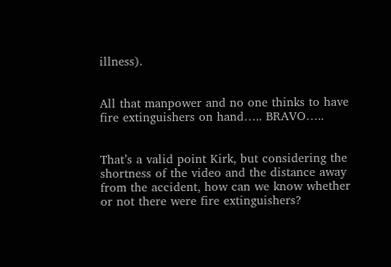illness).


All that manpower and no one thinks to have fire extinguishers on hand….. BRAVO…..


That’s a valid point Kirk, but considering the shortness of the video and the distance away from the accident, how can we know whether or not there were fire extinguishers?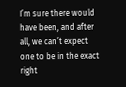I’m sure there would have been, and after all, we can’t expect one to be in the exact right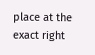place at the exact right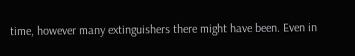time, however many extinguishers there might have been. Even in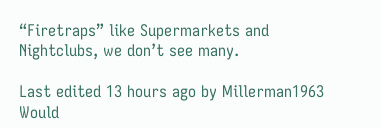“Firetraps” like Supermarkets and Nightclubs, we don’t see many.

Last edited 13 hours ago by Millerman1963
Would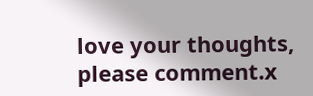love your thoughts, please comment.x